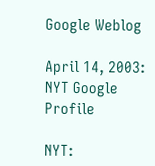Google Weblog

April 14, 2003: NYT Google Profile

NYT: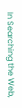In Searching the Web,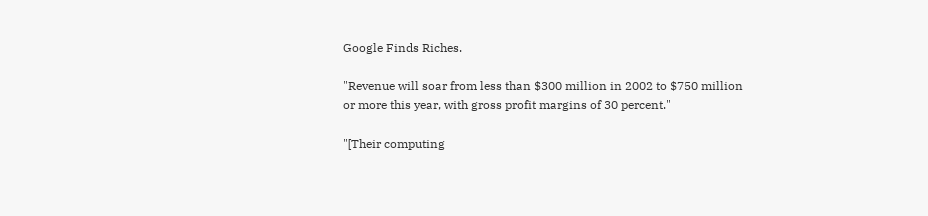Google Finds Riches.

"Revenue will soar from less than $300 million in 2002 to $750 million or more this year, with gross profit margins of 30 percent."

"[Their computing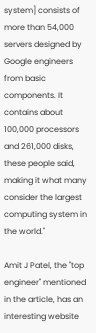system] consists of more than 54,000 servers designed by Google engineers from basic components. It contains about 100,000 processors and 261,000 disks, these people said, making it what many consider the largest computing system in the world."

Amit J Patel, the "top engineer" mentioned in the article, has an interesting website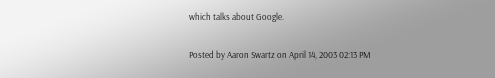which talks about Google.

Posted by Aaron Swartz on April 14, 2003 02:13 PM